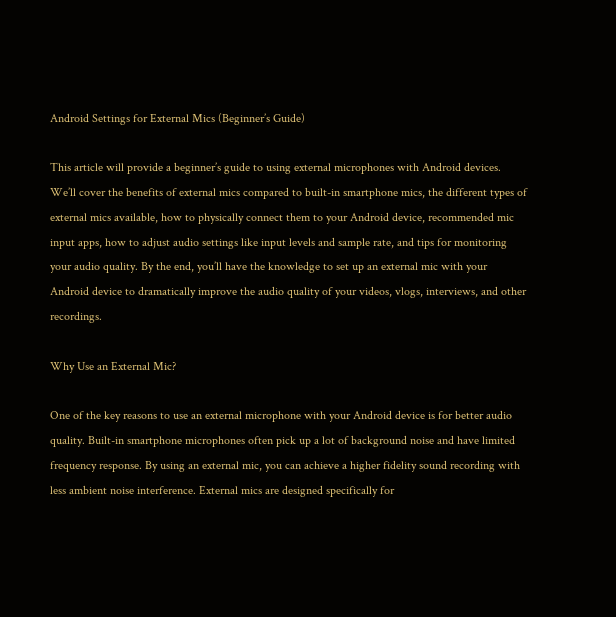Android Settings for External Mics (Beginner’s Guide)

This article will provide a beginner’s guide to using external microphones with Android devices. We’ll cover the benefits of external mics compared to built-in smartphone mics, the different types of external mics available, how to physically connect them to your Android device, recommended mic input apps, how to adjust audio settings like input levels and sample rate, and tips for monitoring your audio quality. By the end, you’ll have the knowledge to set up an external mic with your Android device to dramatically improve the audio quality of your videos, vlogs, interviews, and other recordings.

Why Use an External Mic?

One of the key reasons to use an external microphone with your Android device is for better audio quality. Built-in smartphone microphones often pick up a lot of background noise and have limited frequency response. By using an external mic, you can achieve a higher fidelity sound recording with less ambient noise interference. External mics are designed specifically for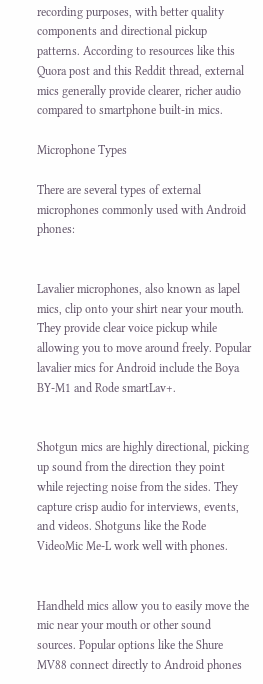recording purposes, with better quality components and directional pickup patterns. According to resources like this Quora post and this Reddit thread, external mics generally provide clearer, richer audio compared to smartphone built-in mics.

Microphone Types

There are several types of external microphones commonly used with Android phones:


Lavalier microphones, also known as lapel mics, clip onto your shirt near your mouth. They provide clear voice pickup while allowing you to move around freely. Popular lavalier mics for Android include the Boya BY-M1 and Rode smartLav+.


Shotgun mics are highly directional, picking up sound from the direction they point while rejecting noise from the sides. They capture crisp audio for interviews, events, and videos. Shotguns like the Rode VideoMic Me-L work well with phones.


Handheld mics allow you to easily move the mic near your mouth or other sound sources. Popular options like the Shure MV88 connect directly to Android phones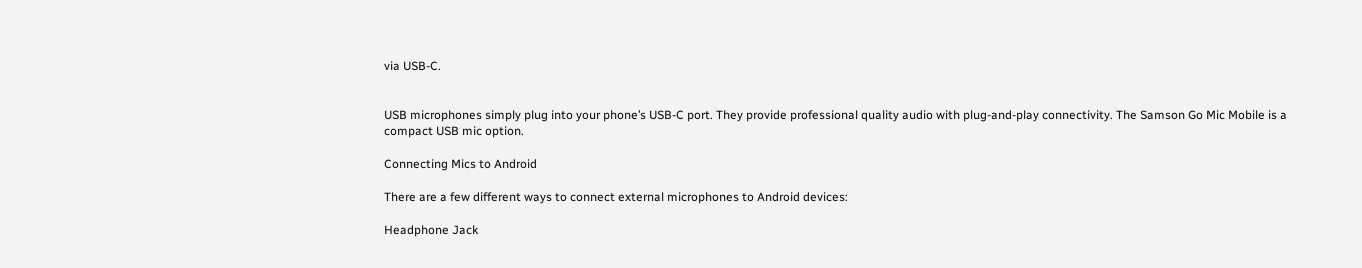via USB-C.


USB microphones simply plug into your phone’s USB-C port. They provide professional quality audio with plug-and-play connectivity. The Samson Go Mic Mobile is a compact USB mic option.

Connecting Mics to Android

There are a few different ways to connect external microphones to Android devices:

Headphone Jack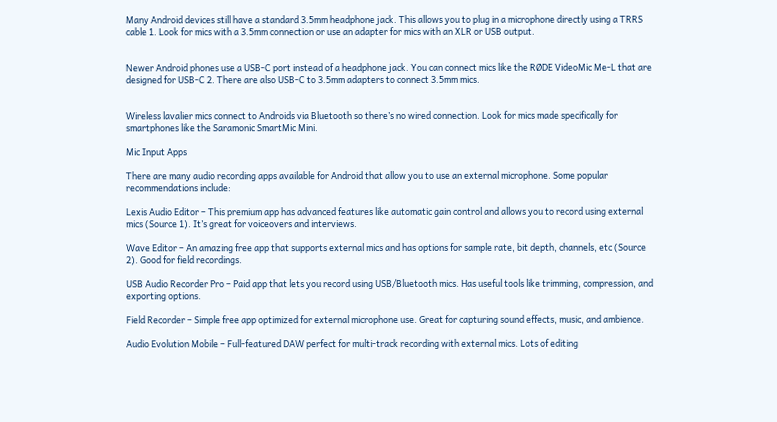Many Android devices still have a standard 3.5mm headphone jack. This allows you to plug in a microphone directly using a TRRS cable 1. Look for mics with a 3.5mm connection or use an adapter for mics with an XLR or USB output.


Newer Android phones use a USB-C port instead of a headphone jack. You can connect mics like the RØDE VideoMic Me-L that are designed for USB-C 2. There are also USB-C to 3.5mm adapters to connect 3.5mm mics.


Wireless lavalier mics connect to Androids via Bluetooth so there’s no wired connection. Look for mics made specifically for smartphones like the Saramonic SmartMic Mini.

Mic Input Apps

There are many audio recording apps available for Android that allow you to use an external microphone. Some popular recommendations include:

Lexis Audio Editor – This premium app has advanced features like automatic gain control and allows you to record using external mics (Source 1). It’s great for voiceovers and interviews.

Wave Editor – An amazing free app that supports external mics and has options for sample rate, bit depth, channels, etc (Source 2). Good for field recordings.

USB Audio Recorder Pro – Paid app that lets you record using USB/Bluetooth mics. Has useful tools like trimming, compression, and exporting options.

Field Recorder – Simple free app optimized for external microphone use. Great for capturing sound effects, music, and ambience.

Audio Evolution Mobile – Full-featured DAW perfect for multi-track recording with external mics. Lots of editing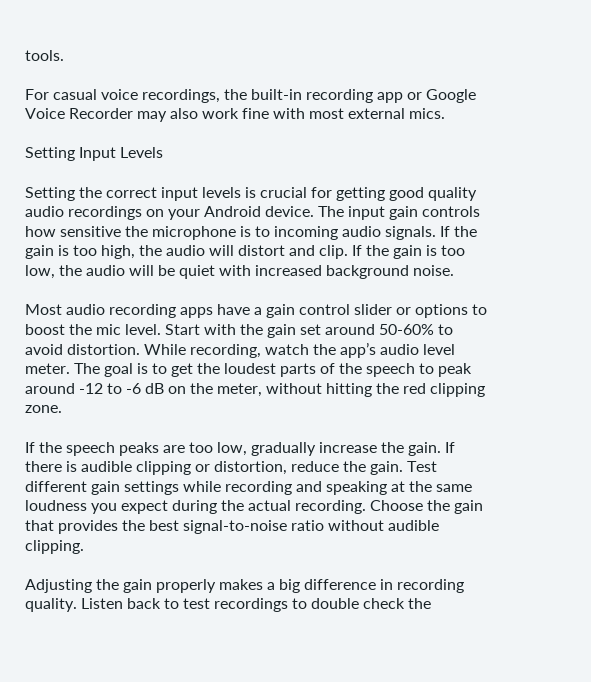tools.

For casual voice recordings, the built-in recording app or Google Voice Recorder may also work fine with most external mics.

Setting Input Levels

Setting the correct input levels is crucial for getting good quality audio recordings on your Android device. The input gain controls how sensitive the microphone is to incoming audio signals. If the gain is too high, the audio will distort and clip. If the gain is too low, the audio will be quiet with increased background noise.

Most audio recording apps have a gain control slider or options to boost the mic level. Start with the gain set around 50-60% to avoid distortion. While recording, watch the app’s audio level meter. The goal is to get the loudest parts of the speech to peak around -12 to -6 dB on the meter, without hitting the red clipping zone.

If the speech peaks are too low, gradually increase the gain. If there is audible clipping or distortion, reduce the gain. Test different gain settings while recording and speaking at the same loudness you expect during the actual recording. Choose the gain that provides the best signal-to-noise ratio without audible clipping.

Adjusting the gain properly makes a big difference in recording quality. Listen back to test recordings to double check the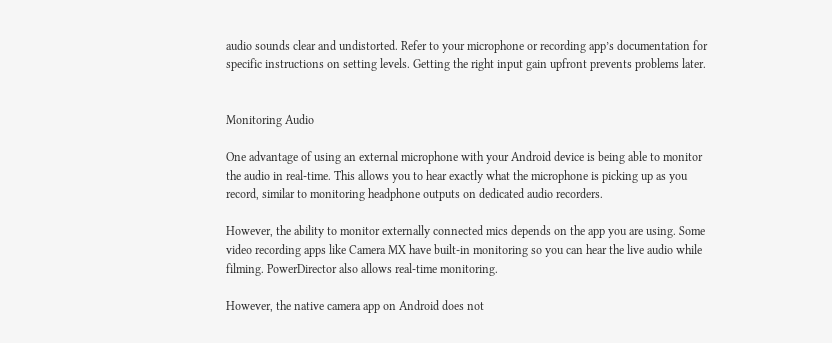audio sounds clear and undistorted. Refer to your microphone or recording app’s documentation for specific instructions on setting levels. Getting the right input gain upfront prevents problems later.


Monitoring Audio

One advantage of using an external microphone with your Android device is being able to monitor the audio in real-time. This allows you to hear exactly what the microphone is picking up as you record, similar to monitoring headphone outputs on dedicated audio recorders.

However, the ability to monitor externally connected mics depends on the app you are using. Some video recording apps like Camera MX have built-in monitoring so you can hear the live audio while filming. PowerDirector also allows real-time monitoring.

However, the native camera app on Android does not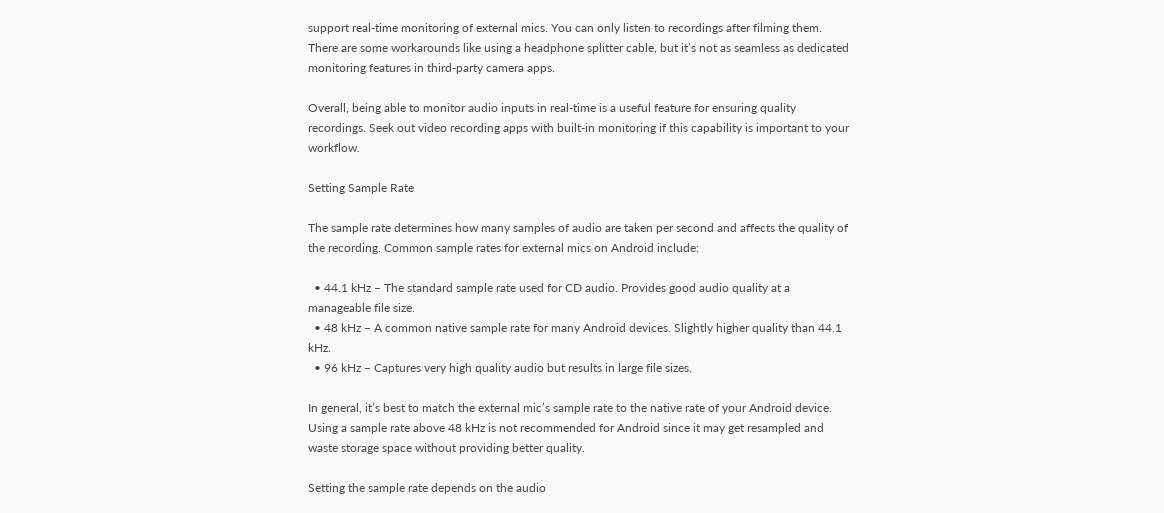support real-time monitoring of external mics. You can only listen to recordings after filming them. There are some workarounds like using a headphone splitter cable, but it’s not as seamless as dedicated monitoring features in third-party camera apps.

Overall, being able to monitor audio inputs in real-time is a useful feature for ensuring quality recordings. Seek out video recording apps with built-in monitoring if this capability is important to your workflow.

Setting Sample Rate

The sample rate determines how many samples of audio are taken per second and affects the quality of the recording. Common sample rates for external mics on Android include:

  • 44.1 kHz – The standard sample rate used for CD audio. Provides good audio quality at a manageable file size.
  • 48 kHz – A common native sample rate for many Android devices. Slightly higher quality than 44.1 kHz.
  • 96 kHz – Captures very high quality audio but results in large file sizes.

In general, it’s best to match the external mic’s sample rate to the native rate of your Android device. Using a sample rate above 48 kHz is not recommended for Android since it may get resampled and waste storage space without providing better quality.

Setting the sample rate depends on the audio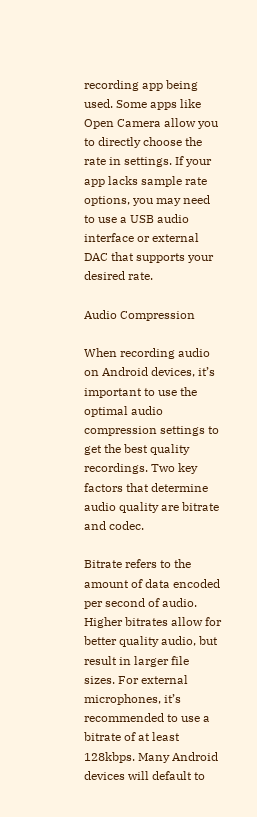recording app being used. Some apps like Open Camera allow you to directly choose the rate in settings. If your app lacks sample rate options, you may need to use a USB audio interface or external DAC that supports your desired rate.

Audio Compression

When recording audio on Android devices, it’s important to use the optimal audio compression settings to get the best quality recordings. Two key factors that determine audio quality are bitrate and codec.

Bitrate refers to the amount of data encoded per second of audio. Higher bitrates allow for better quality audio, but result in larger file sizes. For external microphones, it’s recommended to use a bitrate of at least 128kbps. Many Android devices will default to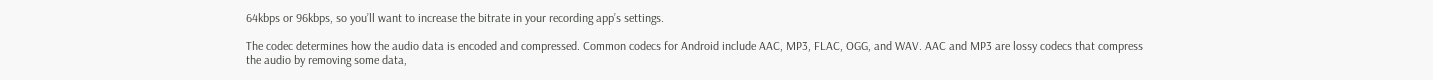64kbps or 96kbps, so you’ll want to increase the bitrate in your recording app’s settings.

The codec determines how the audio data is encoded and compressed. Common codecs for Android include AAC, MP3, FLAC, OGG, and WAV. AAC and MP3 are lossy codecs that compress the audio by removing some data,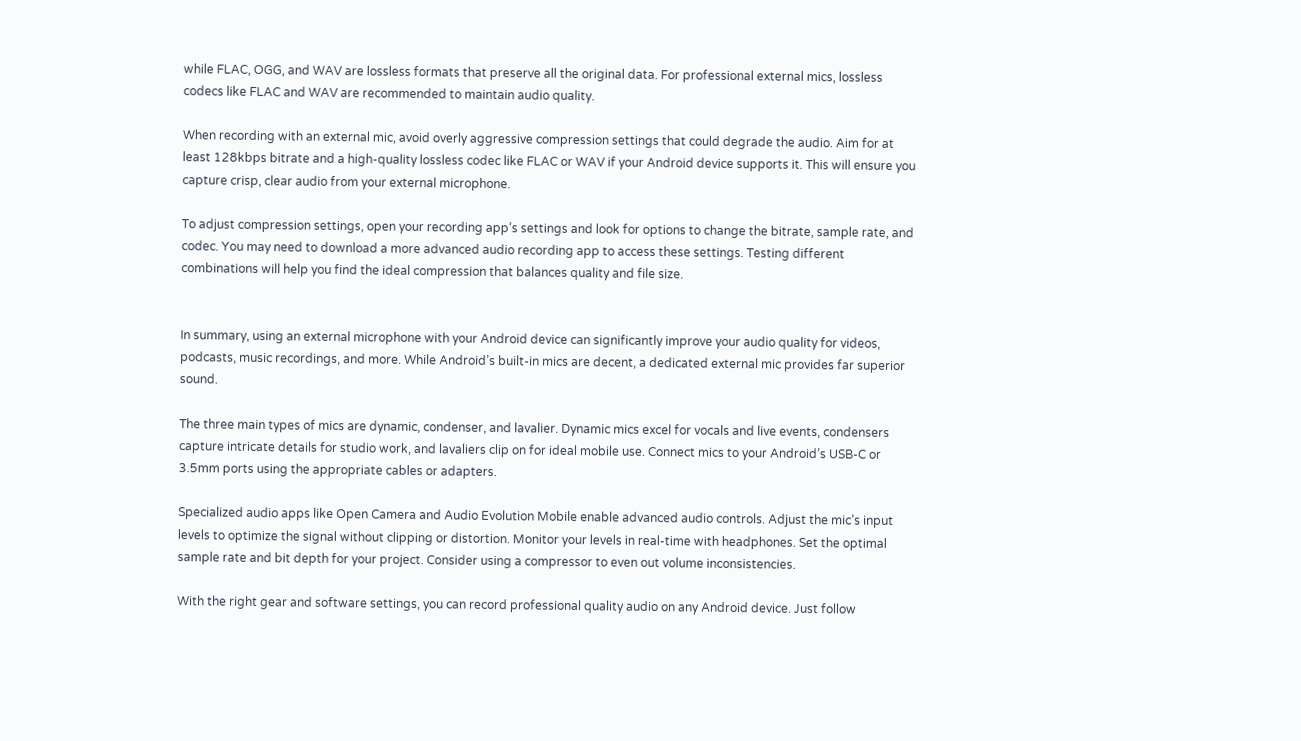while FLAC, OGG, and WAV are lossless formats that preserve all the original data. For professional external mics, lossless codecs like FLAC and WAV are recommended to maintain audio quality.

When recording with an external mic, avoid overly aggressive compression settings that could degrade the audio. Aim for at least 128kbps bitrate and a high-quality lossless codec like FLAC or WAV if your Android device supports it. This will ensure you capture crisp, clear audio from your external microphone.

To adjust compression settings, open your recording app’s settings and look for options to change the bitrate, sample rate, and codec. You may need to download a more advanced audio recording app to access these settings. Testing different combinations will help you find the ideal compression that balances quality and file size.


In summary, using an external microphone with your Android device can significantly improve your audio quality for videos, podcasts, music recordings, and more. While Android’s built-in mics are decent, a dedicated external mic provides far superior sound.

The three main types of mics are dynamic, condenser, and lavalier. Dynamic mics excel for vocals and live events, condensers capture intricate details for studio work, and lavaliers clip on for ideal mobile use. Connect mics to your Android’s USB-C or 3.5mm ports using the appropriate cables or adapters.

Specialized audio apps like Open Camera and Audio Evolution Mobile enable advanced audio controls. Adjust the mic’s input levels to optimize the signal without clipping or distortion. Monitor your levels in real-time with headphones. Set the optimal sample rate and bit depth for your project. Consider using a compressor to even out volume inconsistencies.

With the right gear and software settings, you can record professional quality audio on any Android device. Just follow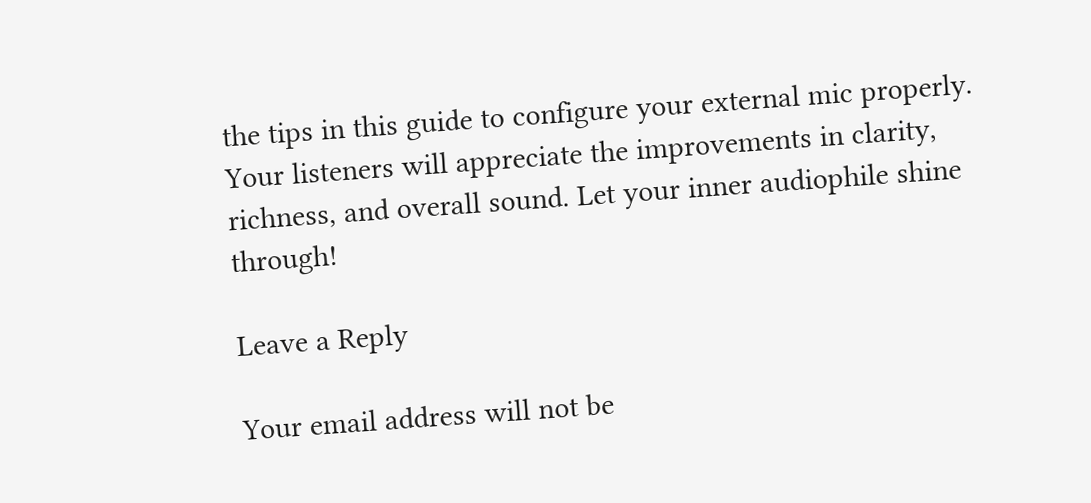the tips in this guide to configure your external mic properly. Your listeners will appreciate the improvements in clarity, richness, and overall sound. Let your inner audiophile shine through!

Leave a Reply

Your email address will not be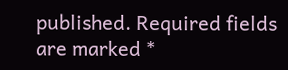published. Required fields are marked *